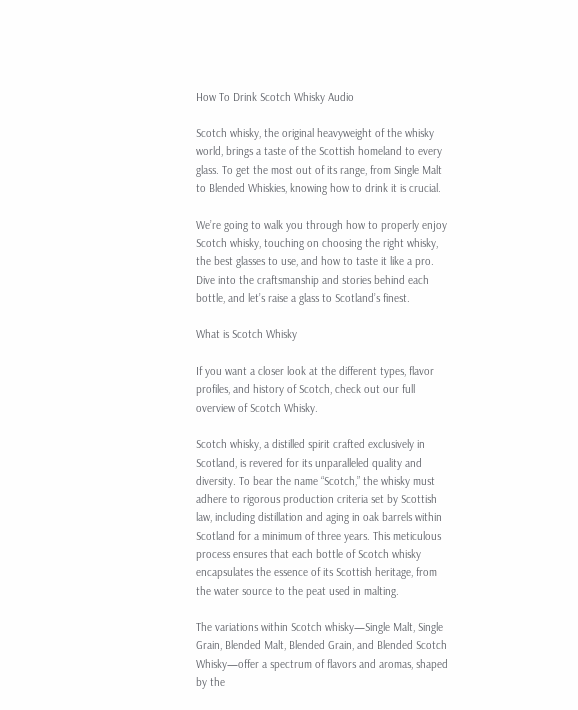How To Drink Scotch Whisky Audio

Scotch whisky, the original heavyweight of the whisky world, brings a taste of the Scottish homeland to every glass. To get the most out of its range, from Single Malt to Blended Whiskies, knowing how to drink it is crucial.

We’re going to walk you through how to properly enjoy Scotch whisky, touching on choosing the right whisky, the best glasses to use, and how to taste it like a pro. Dive into the craftsmanship and stories behind each bottle, and let’s raise a glass to Scotland’s finest.

What is Scotch Whisky

If you want a closer look at the different types, flavor profiles, and history of Scotch, check out our full overview of Scotch Whisky.

Scotch whisky, a distilled spirit crafted exclusively in Scotland, is revered for its unparalleled quality and diversity. To bear the name “Scotch,” the whisky must adhere to rigorous production criteria set by Scottish law, including distillation and aging in oak barrels within Scotland for a minimum of three years. This meticulous process ensures that each bottle of Scotch whisky encapsulates the essence of its Scottish heritage, from the water source to the peat used in malting.

The variations within Scotch whisky—Single Malt, Single Grain, Blended Malt, Blended Grain, and Blended Scotch Whisky—offer a spectrum of flavors and aromas, shaped by the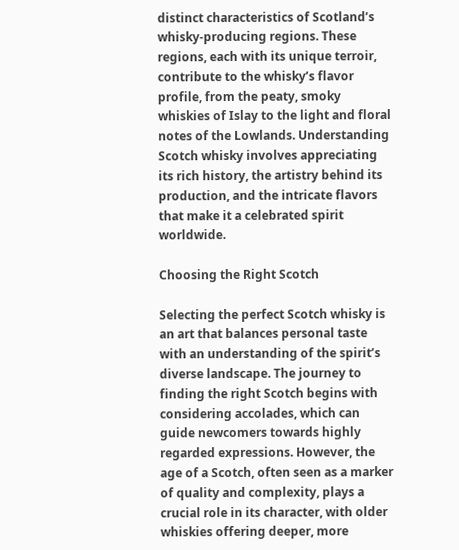distinct characteristics of Scotland’s whisky-producing regions. These regions, each with its unique terroir, contribute to the whisky’s flavor profile, from the peaty, smoky whiskies of Islay to the light and floral notes of the Lowlands. Understanding Scotch whisky involves appreciating its rich history, the artistry behind its production, and the intricate flavors that make it a celebrated spirit worldwide.

Choosing the Right Scotch

Selecting the perfect Scotch whisky is an art that balances personal taste with an understanding of the spirit’s diverse landscape. The journey to finding the right Scotch begins with considering accolades, which can guide newcomers towards highly regarded expressions. However, the age of a Scotch, often seen as a marker of quality and complexity, plays a crucial role in its character, with older whiskies offering deeper, more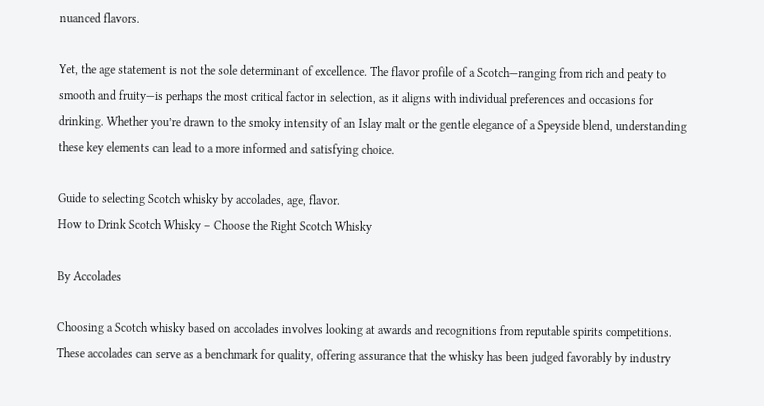nuanced flavors.

Yet, the age statement is not the sole determinant of excellence. The flavor profile of a Scotch—ranging from rich and peaty to smooth and fruity—is perhaps the most critical factor in selection, as it aligns with individual preferences and occasions for drinking. Whether you’re drawn to the smoky intensity of an Islay malt or the gentle elegance of a Speyside blend, understanding these key elements can lead to a more informed and satisfying choice.

Guide to selecting Scotch whisky by accolades, age, flavor.
How to Drink Scotch Whisky – Choose the Right Scotch Whisky

By Accolades

Choosing a Scotch whisky based on accolades involves looking at awards and recognitions from reputable spirits competitions. These accolades can serve as a benchmark for quality, offering assurance that the whisky has been judged favorably by industry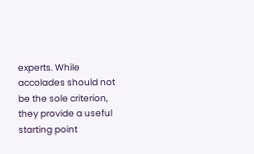experts. While accolades should not be the sole criterion, they provide a useful starting point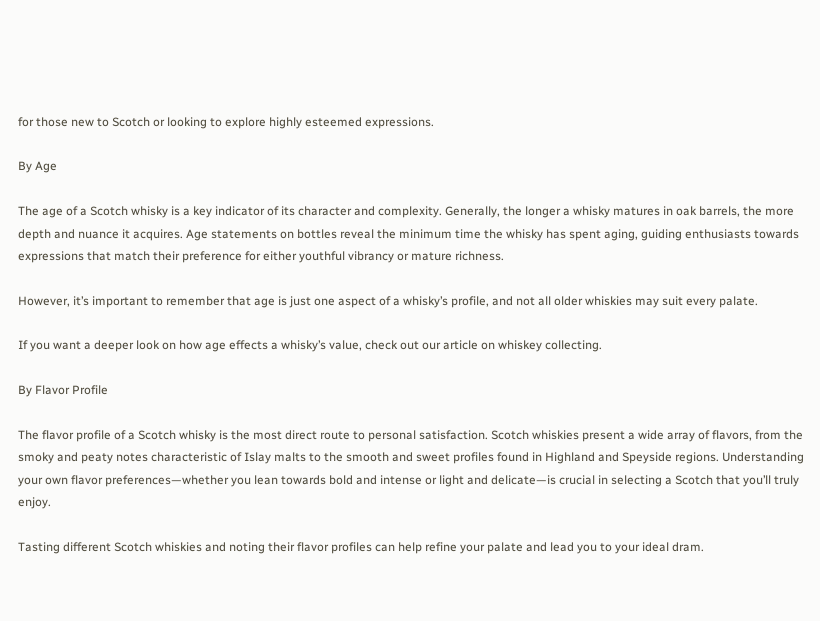for those new to Scotch or looking to explore highly esteemed expressions.

By Age

The age of a Scotch whisky is a key indicator of its character and complexity. Generally, the longer a whisky matures in oak barrels, the more depth and nuance it acquires. Age statements on bottles reveal the minimum time the whisky has spent aging, guiding enthusiasts towards expressions that match their preference for either youthful vibrancy or mature richness.

However, it’s important to remember that age is just one aspect of a whisky’s profile, and not all older whiskies may suit every palate.

If you want a deeper look on how age effects a whisky’s value, check out our article on whiskey collecting.

By Flavor Profile

The flavor profile of a Scotch whisky is the most direct route to personal satisfaction. Scotch whiskies present a wide array of flavors, from the smoky and peaty notes characteristic of Islay malts to the smooth and sweet profiles found in Highland and Speyside regions. Understanding your own flavor preferences—whether you lean towards bold and intense or light and delicate—is crucial in selecting a Scotch that you’ll truly enjoy.

Tasting different Scotch whiskies and noting their flavor profiles can help refine your palate and lead you to your ideal dram.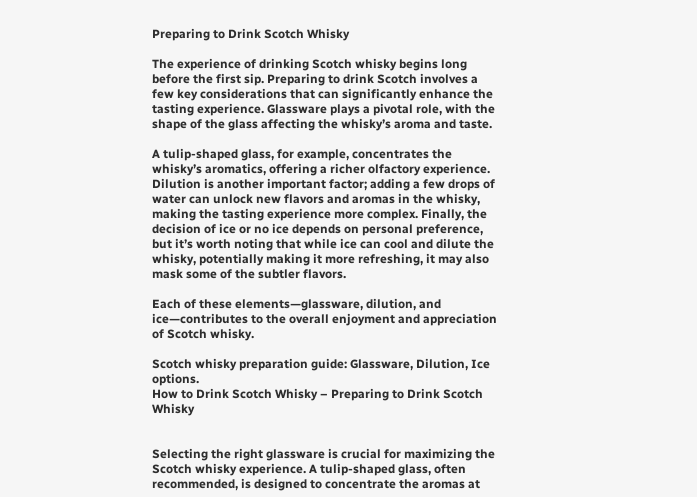Preparing to Drink Scotch Whisky

The experience of drinking Scotch whisky begins long before the first sip. Preparing to drink Scotch involves a few key considerations that can significantly enhance the tasting experience. Glassware plays a pivotal role, with the shape of the glass affecting the whisky’s aroma and taste.

A tulip-shaped glass, for example, concentrates the whisky’s aromatics, offering a richer olfactory experience. Dilution is another important factor; adding a few drops of water can unlock new flavors and aromas in the whisky, making the tasting experience more complex. Finally, the decision of ice or no ice depends on personal preference, but it’s worth noting that while ice can cool and dilute the whisky, potentially making it more refreshing, it may also mask some of the subtler flavors.

Each of these elements—glassware, dilution, and ice—contributes to the overall enjoyment and appreciation of Scotch whisky.

Scotch whisky preparation guide: Glassware, Dilution, Ice options.
How to Drink Scotch Whisky – Preparing to Drink Scotch Whisky


Selecting the right glassware is crucial for maximizing the Scotch whisky experience. A tulip-shaped glass, often recommended, is designed to concentrate the aromas at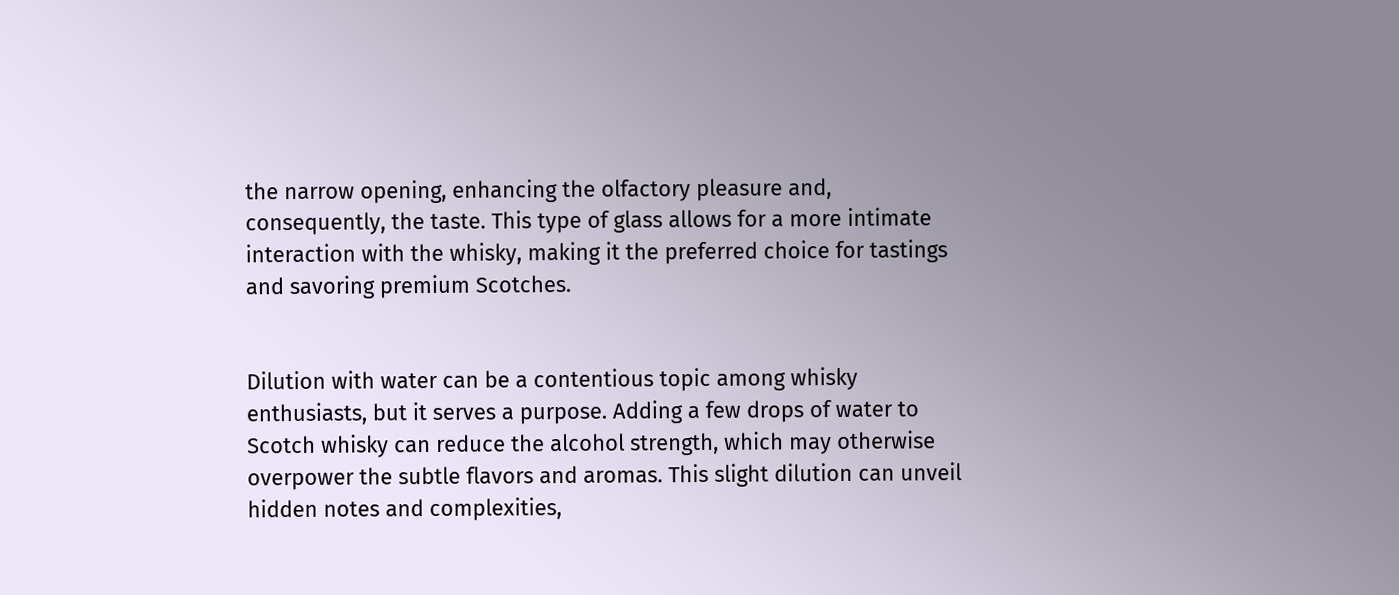the narrow opening, enhancing the olfactory pleasure and, consequently, the taste. This type of glass allows for a more intimate interaction with the whisky, making it the preferred choice for tastings and savoring premium Scotches.


Dilution with water can be a contentious topic among whisky enthusiasts, but it serves a purpose. Adding a few drops of water to Scotch whisky can reduce the alcohol strength, which may otherwise overpower the subtle flavors and aromas. This slight dilution can unveil hidden notes and complexities,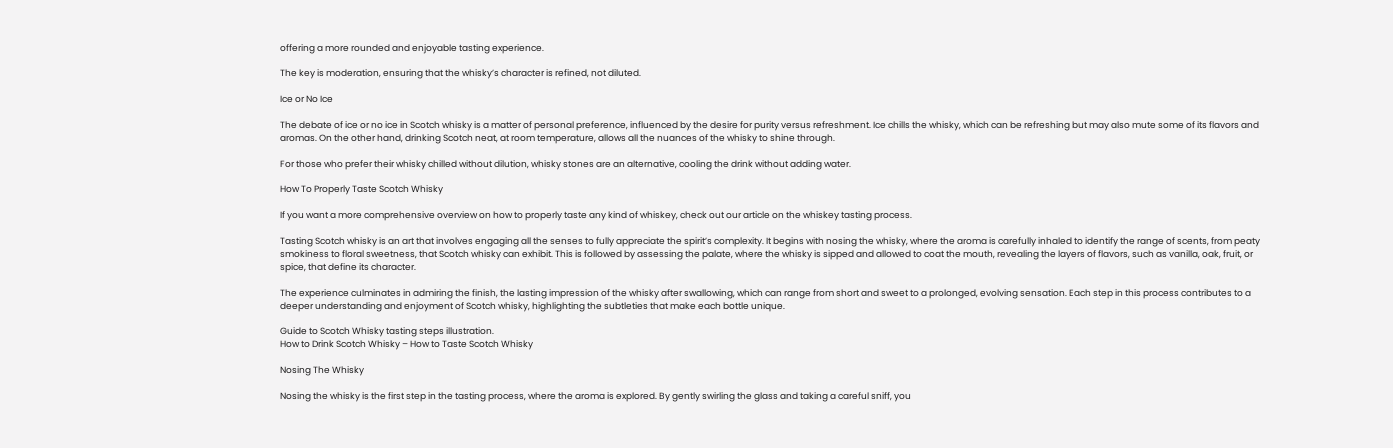offering a more rounded and enjoyable tasting experience.

The key is moderation, ensuring that the whisky’s character is refined, not diluted.

Ice or No Ice

The debate of ice or no ice in Scotch whisky is a matter of personal preference, influenced by the desire for purity versus refreshment. Ice chills the whisky, which can be refreshing but may also mute some of its flavors and aromas. On the other hand, drinking Scotch neat, at room temperature, allows all the nuances of the whisky to shine through.

For those who prefer their whisky chilled without dilution, whisky stones are an alternative, cooling the drink without adding water.

How To Properly Taste Scotch Whisky

If you want a more comprehensive overview on how to properly taste any kind of whiskey, check out our article on the whiskey tasting process.

Tasting Scotch whisky is an art that involves engaging all the senses to fully appreciate the spirit’s complexity. It begins with nosing the whisky, where the aroma is carefully inhaled to identify the range of scents, from peaty smokiness to floral sweetness, that Scotch whisky can exhibit. This is followed by assessing the palate, where the whisky is sipped and allowed to coat the mouth, revealing the layers of flavors, such as vanilla, oak, fruit, or spice, that define its character.

The experience culminates in admiring the finish, the lasting impression of the whisky after swallowing, which can range from short and sweet to a prolonged, evolving sensation. Each step in this process contributes to a deeper understanding and enjoyment of Scotch whisky, highlighting the subtleties that make each bottle unique.

Guide to Scotch Whisky tasting steps illustration.
How to Drink Scotch Whisky – How to Taste Scotch Whisky

Nosing The Whisky

Nosing the whisky is the first step in the tasting process, where the aroma is explored. By gently swirling the glass and taking a careful sniff, you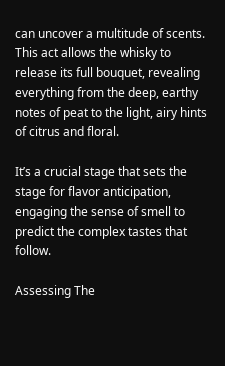can uncover a multitude of scents. This act allows the whisky to release its full bouquet, revealing everything from the deep, earthy notes of peat to the light, airy hints of citrus and floral.

It’s a crucial stage that sets the stage for flavor anticipation, engaging the sense of smell to predict the complex tastes that follow.

Assessing The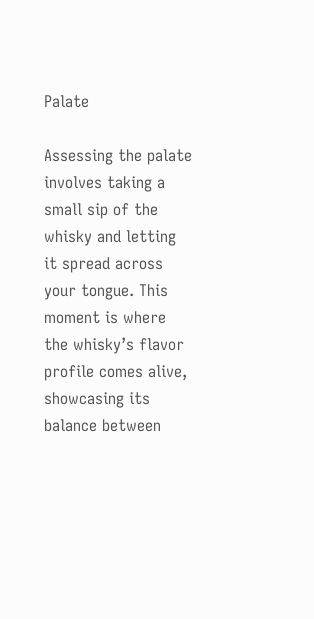Palate

Assessing the palate involves taking a small sip of the whisky and letting it spread across your tongue. This moment is where the whisky’s flavor profile comes alive, showcasing its balance between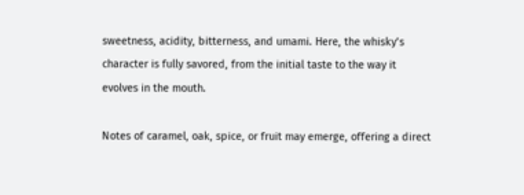sweetness, acidity, bitterness, and umami. Here, the whisky’s character is fully savored, from the initial taste to the way it evolves in the mouth.

Notes of caramel, oak, spice, or fruit may emerge, offering a direct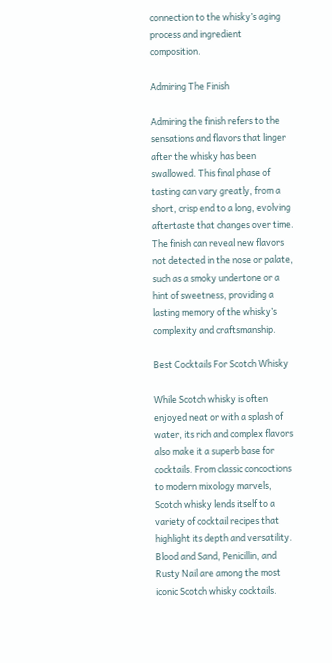connection to the whisky’s aging process and ingredient composition.

Admiring The Finish

Admiring the finish refers to the sensations and flavors that linger after the whisky has been swallowed. This final phase of tasting can vary greatly, from a short, crisp end to a long, evolving aftertaste that changes over time. The finish can reveal new flavors not detected in the nose or palate, such as a smoky undertone or a hint of sweetness, providing a lasting memory of the whisky’s complexity and craftsmanship.

Best Cocktails For Scotch Whisky

While Scotch whisky is often enjoyed neat or with a splash of water, its rich and complex flavors also make it a superb base for cocktails. From classic concoctions to modern mixology marvels, Scotch whisky lends itself to a variety of cocktail recipes that highlight its depth and versatility. Blood and Sand, Penicillin, and Rusty Nail are among the most iconic Scotch whisky cocktails.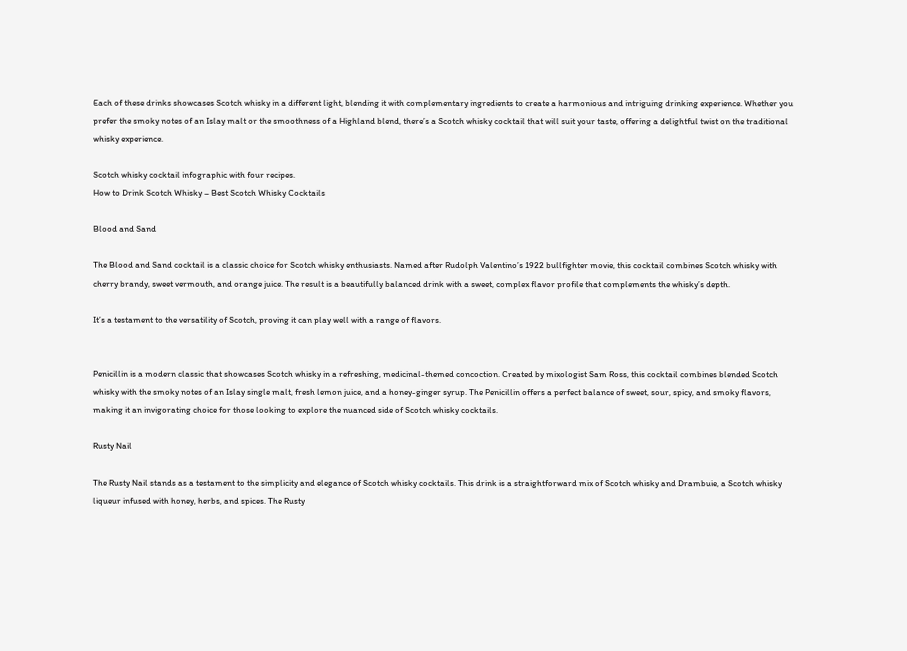Each of these drinks showcases Scotch whisky in a different light, blending it with complementary ingredients to create a harmonious and intriguing drinking experience. Whether you prefer the smoky notes of an Islay malt or the smoothness of a Highland blend, there’s a Scotch whisky cocktail that will suit your taste, offering a delightful twist on the traditional whisky experience.

Scotch whisky cocktail infographic with four recipes.
How to Drink Scotch Whisky – Best Scotch Whisky Cocktails

Blood and Sand

The Blood and Sand cocktail is a classic choice for Scotch whisky enthusiasts. Named after Rudolph Valentino’s 1922 bullfighter movie, this cocktail combines Scotch whisky with cherry brandy, sweet vermouth, and orange juice. The result is a beautifully balanced drink with a sweet, complex flavor profile that complements the whisky’s depth.

It’s a testament to the versatility of Scotch, proving it can play well with a range of flavors.


Penicillin is a modern classic that showcases Scotch whisky in a refreshing, medicinal-themed concoction. Created by mixologist Sam Ross, this cocktail combines blended Scotch whisky with the smoky notes of an Islay single malt, fresh lemon juice, and a honey-ginger syrup. The Penicillin offers a perfect balance of sweet, sour, spicy, and smoky flavors, making it an invigorating choice for those looking to explore the nuanced side of Scotch whisky cocktails.

Rusty Nail

The Rusty Nail stands as a testament to the simplicity and elegance of Scotch whisky cocktails. This drink is a straightforward mix of Scotch whisky and Drambuie, a Scotch whisky liqueur infused with honey, herbs, and spices. The Rusty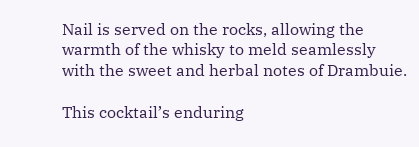Nail is served on the rocks, allowing the warmth of the whisky to meld seamlessly with the sweet and herbal notes of Drambuie.

This cocktail’s enduring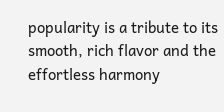popularity is a tribute to its smooth, rich flavor and the effortless harmony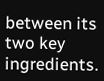between its two key ingredients.